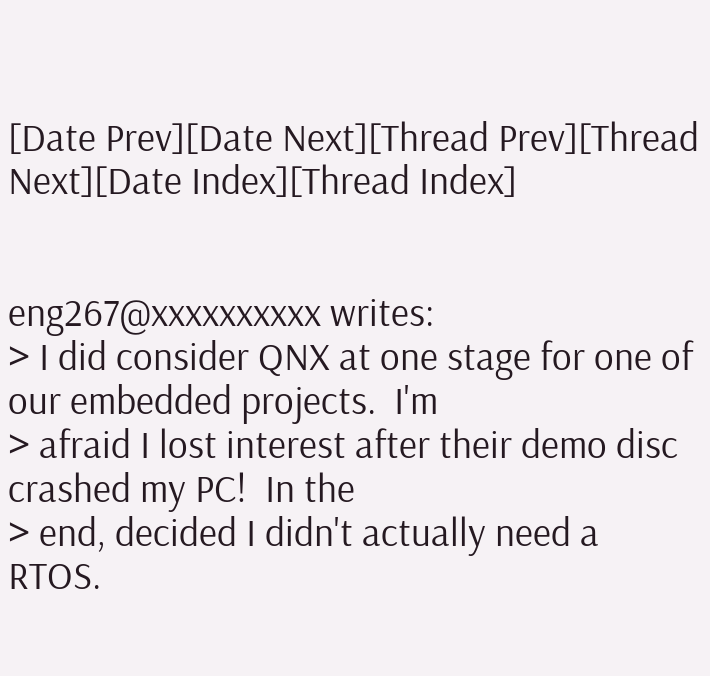[Date Prev][Date Next][Thread Prev][Thread Next][Date Index][Thread Index]


eng267@xxxxxxxxxx writes:
> I did consider QNX at one stage for one of our embedded projects.  I'm
> afraid I lost interest after their demo disc crashed my PC!  In the
> end, decided I didn't actually need a RTOS.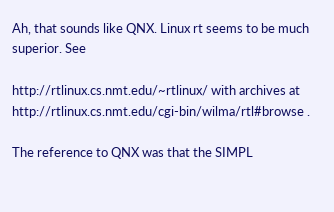Ah, that sounds like QNX. Linux rt seems to be much superior. See

http://rtlinux.cs.nmt.edu/~rtlinux/ with archives at
http://rtlinux.cs.nmt.edu/cgi-bin/wilma/rtl#browse .

The reference to QNX was that the SIMPL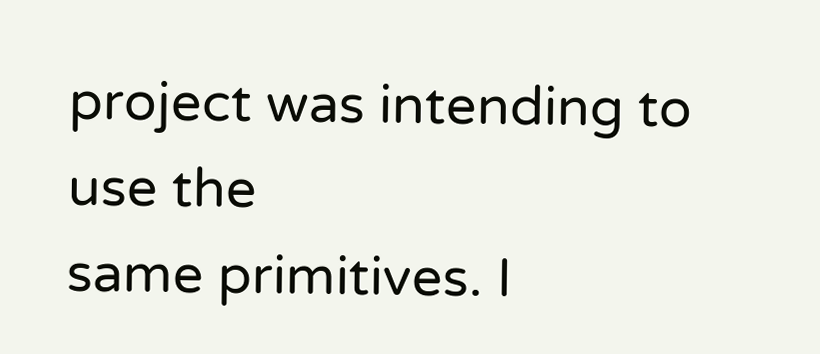project was intending to use the
same primitives. I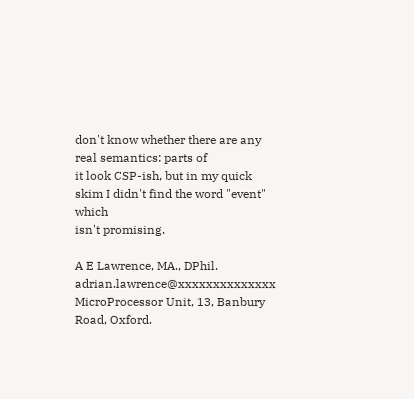don't know whether there are any real semantics: parts of
it look CSP-ish, but in my quick skim I didn't find the word "event" which
isn't promising.

A E Lawrence, MA., DPhil.   adrian.lawrence@xxxxxxxxxxxxxx
MicroProcessor Unit, 13, Banbury Road, Oxford.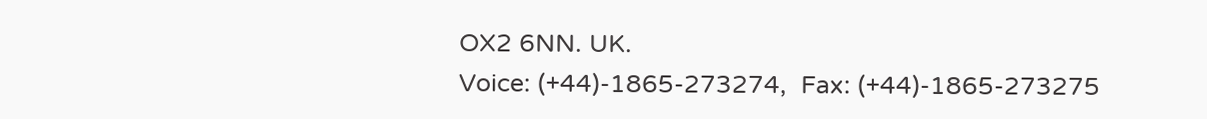OX2 6NN. UK.
Voice: (+44)-1865-273274,  Fax: (+44)-1865-273275